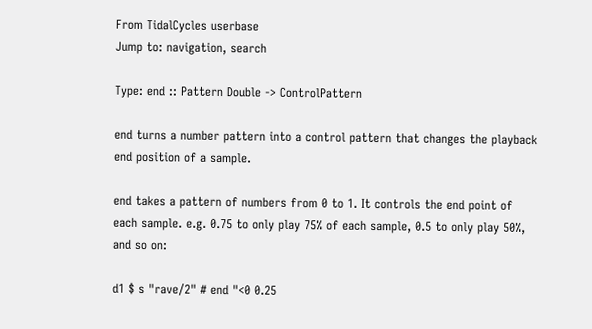From TidalCycles userbase
Jump to: navigation, search

Type: end :: Pattern Double -> ControlPattern

end turns a number pattern into a control pattern that changes the playback end position of a sample.

end takes a pattern of numbers from 0 to 1. It controls the end point of each sample. e.g. 0.75 to only play 75% of each sample, 0.5 to only play 50%, and so on:

d1 $ s "rave/2" # end "<0 0.25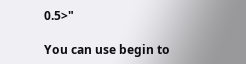0.5>"

You can use begin to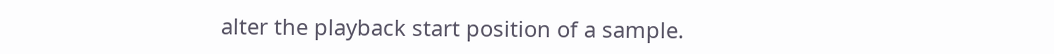alter the playback start position of a sample.